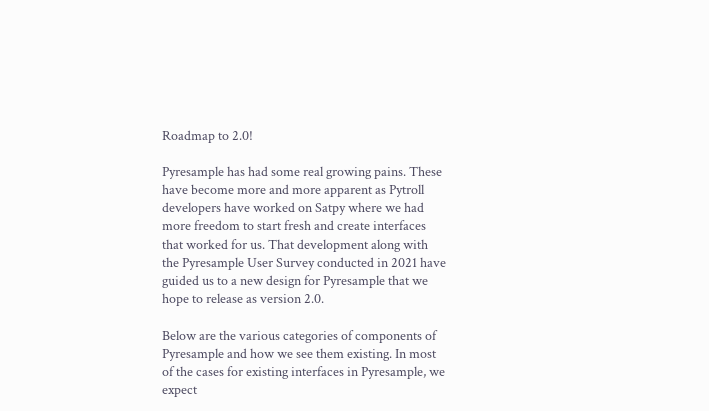Roadmap to 2.0!

Pyresample has had some real growing pains. These have become more and more apparent as Pytroll developers have worked on Satpy where we had more freedom to start fresh and create interfaces that worked for us. That development along with the Pyresample User Survey conducted in 2021 have guided us to a new design for Pyresample that we hope to release as version 2.0.

Below are the various categories of components of Pyresample and how we see them existing. In most of the cases for existing interfaces in Pyresample, we expect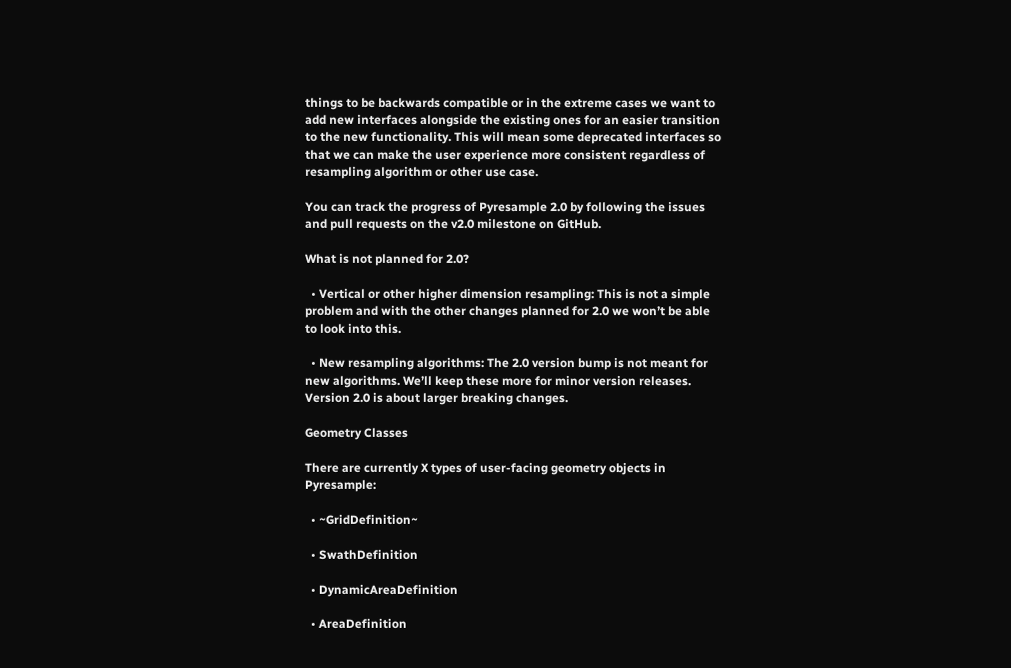things to be backwards compatible or in the extreme cases we want to add new interfaces alongside the existing ones for an easier transition to the new functionality. This will mean some deprecated interfaces so that we can make the user experience more consistent regardless of resampling algorithm or other use case.

You can track the progress of Pyresample 2.0 by following the issues and pull requests on the v2.0 milestone on GitHub.

What is not planned for 2.0?

  • Vertical or other higher dimension resampling: This is not a simple problem and with the other changes planned for 2.0 we won’t be able to look into this.

  • New resampling algorithms: The 2.0 version bump is not meant for new algorithms. We’ll keep these more for minor version releases. Version 2.0 is about larger breaking changes.

Geometry Classes

There are currently X types of user-facing geometry objects in Pyresample:

  • ~GridDefinition~

  • SwathDefinition

  • DynamicAreaDefinition

  • AreaDefinition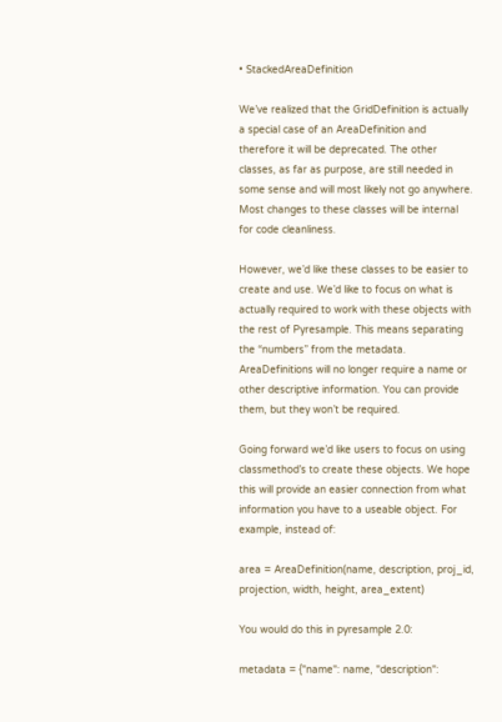• StackedAreaDefinition

We’ve realized that the GridDefinition is actually a special case of an AreaDefinition and therefore it will be deprecated. The other classes, as far as purpose, are still needed in some sense and will most likely not go anywhere. Most changes to these classes will be internal for code cleanliness.

However, we’d like these classes to be easier to create and use. We’d like to focus on what is actually required to work with these objects with the rest of Pyresample. This means separating the “numbers” from the metadata. AreaDefinitions will no longer require a name or other descriptive information. You can provide them, but they won’t be required.

Going forward we’d like users to focus on using classmethod’s to create these objects. We hope this will provide an easier connection from what information you have to a useable object. For example, instead of:

area = AreaDefinition(name, description, proj_id, projection, width, height, area_extent)

You would do this in pyresample 2.0:

metadata = {"name": name, "description":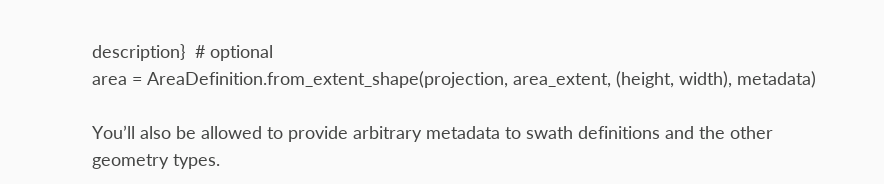description}  # optional
area = AreaDefinition.from_extent_shape(projection, area_extent, (height, width), metadata)

You’ll also be allowed to provide arbitrary metadata to swath definitions and the other geometry types.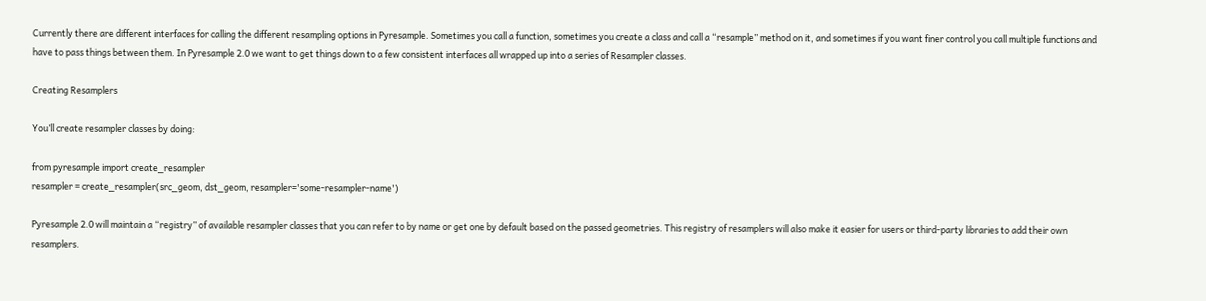Currently there are different interfaces for calling the different resampling options in Pyresample. Sometimes you call a function, sometimes you create a class and call a “resample” method on it, and sometimes if you want finer control you call multiple functions and have to pass things between them. In Pyresample 2.0 we want to get things down to a few consistent interfaces all wrapped up into a series of Resampler classes.

Creating Resamplers

You’ll create resampler classes by doing:

from pyresample import create_resampler
resampler = create_resampler(src_geom, dst_geom, resampler='some-resampler-name')

Pyresample 2.0 will maintain a “registry” of available resampler classes that you can refer to by name or get one by default based on the passed geometries. This registry of resamplers will also make it easier for users or third-party libraries to add their own resamplers.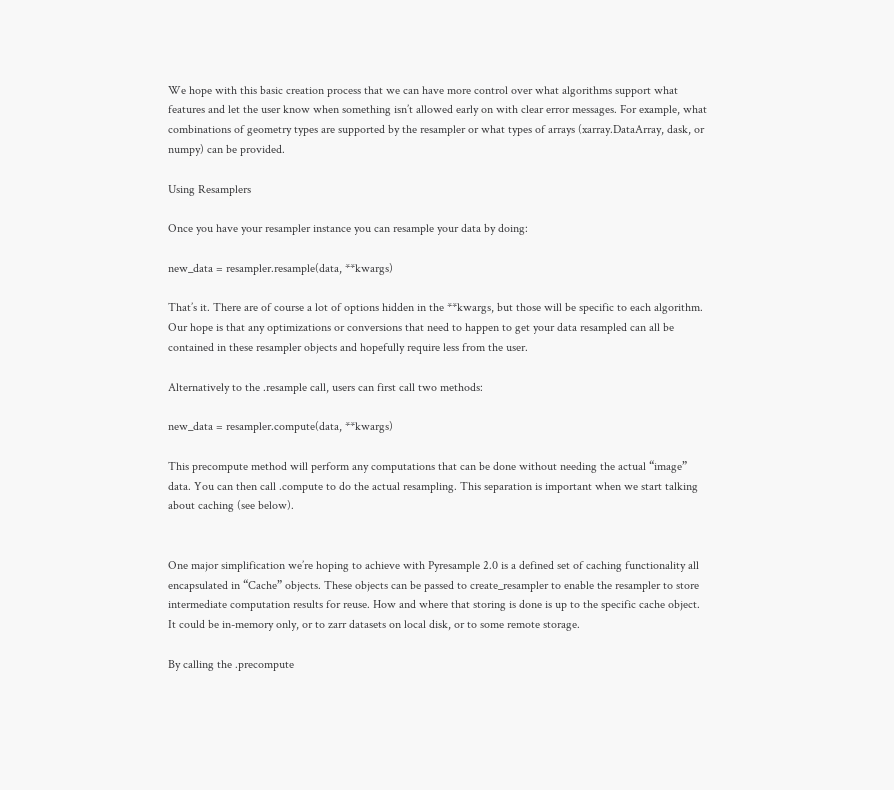We hope with this basic creation process that we can have more control over what algorithms support what features and let the user know when something isn’t allowed early on with clear error messages. For example, what combinations of geometry types are supported by the resampler or what types of arrays (xarray.DataArray, dask, or numpy) can be provided.

Using Resamplers

Once you have your resampler instance you can resample your data by doing:

new_data = resampler.resample(data, **kwargs)

That’s it. There are of course a lot of options hidden in the **kwargs, but those will be specific to each algorithm. Our hope is that any optimizations or conversions that need to happen to get your data resampled can all be contained in these resampler objects and hopefully require less from the user.

Alternatively to the .resample call, users can first call two methods:

new_data = resampler.compute(data, **kwargs)

This precompute method will perform any computations that can be done without needing the actual “image” data. You can then call .compute to do the actual resampling. This separation is important when we start talking about caching (see below).


One major simplification we’re hoping to achieve with Pyresample 2.0 is a defined set of caching functionality all encapsulated in “Cache” objects. These objects can be passed to create_resampler to enable the resampler to store intermediate computation results for reuse. How and where that storing is done is up to the specific cache object. It could be in-memory only, or to zarr datasets on local disk, or to some remote storage.

By calling the .precompute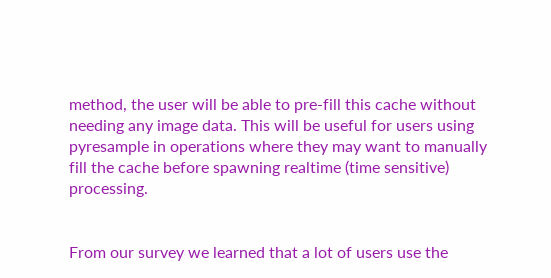method, the user will be able to pre-fill this cache without needing any image data. This will be useful for users using pyresample in operations where they may want to manually fill the cache before spawning realtime (time sensitive) processing.


From our survey we learned that a lot of users use the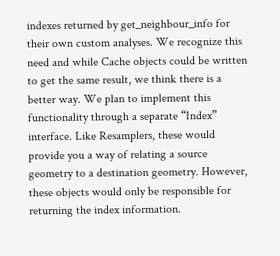indexes returned by get_neighbour_info for their own custom analyses. We recognize this need and while Cache objects could be written to get the same result, we think there is a better way. We plan to implement this functionality through a separate “Index” interface. Like Resamplers, these would provide you a way of relating a source geometry to a destination geometry. However, these objects would only be responsible for returning the index information.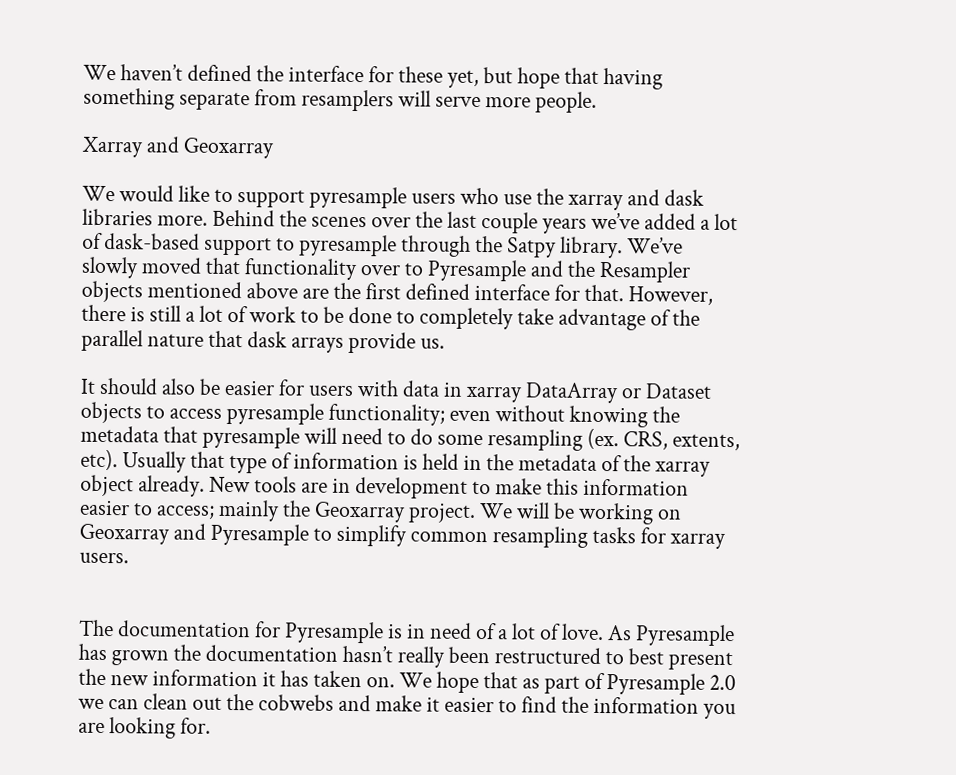We haven’t defined the interface for these yet, but hope that having something separate from resamplers will serve more people.

Xarray and Geoxarray

We would like to support pyresample users who use the xarray and dask libraries more. Behind the scenes over the last couple years we’ve added a lot of dask-based support to pyresample through the Satpy library. We’ve slowly moved that functionality over to Pyresample and the Resampler objects mentioned above are the first defined interface for that. However, there is still a lot of work to be done to completely take advantage of the parallel nature that dask arrays provide us.

It should also be easier for users with data in xarray DataArray or Dataset objects to access pyresample functionality; even without knowing the metadata that pyresample will need to do some resampling (ex. CRS, extents, etc). Usually that type of information is held in the metadata of the xarray object already. New tools are in development to make this information easier to access; mainly the Geoxarray project. We will be working on Geoxarray and Pyresample to simplify common resampling tasks for xarray users.


The documentation for Pyresample is in need of a lot of love. As Pyresample has grown the documentation hasn’t really been restructured to best present the new information it has taken on. We hope that as part of Pyresample 2.0 we can clean out the cobwebs and make it easier to find the information you are looking for.